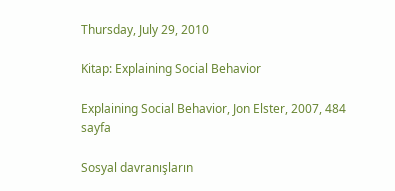Thursday, July 29, 2010

Kitap: Explaining Social Behavior

Explaining Social Behavior, Jon Elster, 2007, 484 sayfa

Sosyal davranışların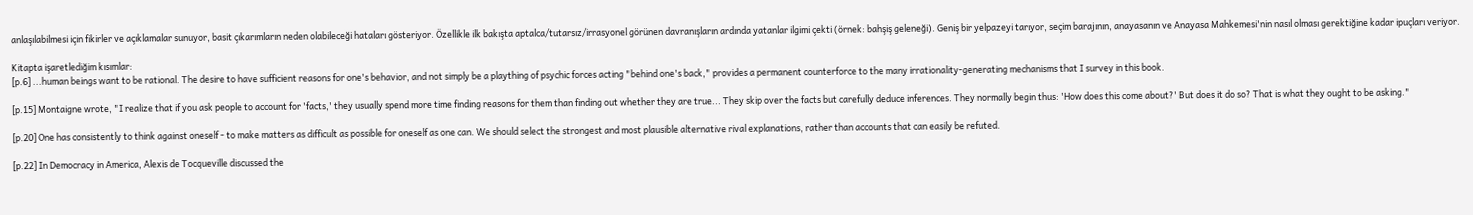anlaşılabilmesi için fikirler ve açıklamalar sunuyor, basit çıkarımların neden olabileceği hataları gösteriyor. Özellikle ilk bakışta aptalca/tutarsız/irrasyonel görünen davranışların ardında yatanlar ilgimi çekti (örnek: bahşiş geleneği). Geniş bir yelpazeyi tarıyor, seçim barajının, anayasanın ve Anayasa Mahkemesi'nin nasıl olması gerektiğine kadar ipuçları veriyor.

Kitapta işaretlediğim kısımlar:
[p.6] ...human beings want to be rational. The desire to have sufficient reasons for one's behavior, and not simply be a plaything of psychic forces acting "behind one's back," provides a permanent counterforce to the many irrationality-generating mechanisms that I survey in this book.

[p.15] Montaigne wrote, "I realize that if you ask people to account for 'facts,' they usually spend more time finding reasons for them than finding out whether they are true... They skip over the facts but carefully deduce inferences. They normally begin thus: 'How does this come about?' But does it do so? That is what they ought to be asking."

[p.20] One has consistently to think against oneself - to make matters as difficult as possible for oneself as one can. We should select the strongest and most plausible alternative rival explanations, rather than accounts that can easily be refuted.

[p.22] In Democracy in America, Alexis de Tocqueville discussed the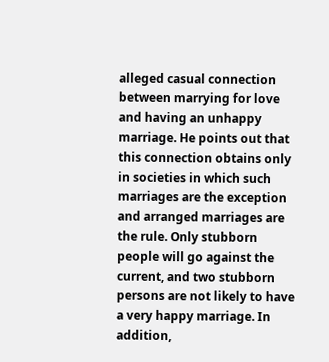alleged casual connection between marrying for love and having an unhappy marriage. He points out that this connection obtains only in societies in which such marriages are the exception and arranged marriages are the rule. Only stubborn people will go against the current, and two stubborn persons are not likely to have a very happy marriage. In addition,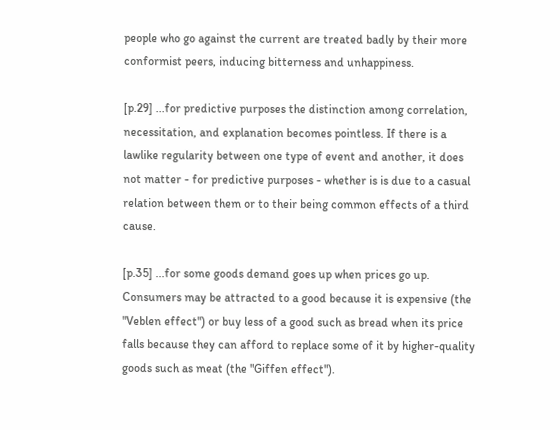people who go against the current are treated badly by their more conformist peers, inducing bitterness and unhappiness.

[p.29] ...for predictive purposes the distinction among correlation, necessitation, and explanation becomes pointless. If there is a lawlike regularity between one type of event and another, it does not matter - for predictive purposes - whether is is due to a casual relation between them or to their being common effects of a third cause.

[p.35] ...for some goods demand goes up when prices go up. Consumers may be attracted to a good because it is expensive (the "Veblen effect") or buy less of a good such as bread when its price falls because they can afford to replace some of it by higher-quality goods such as meat (the "Giffen effect").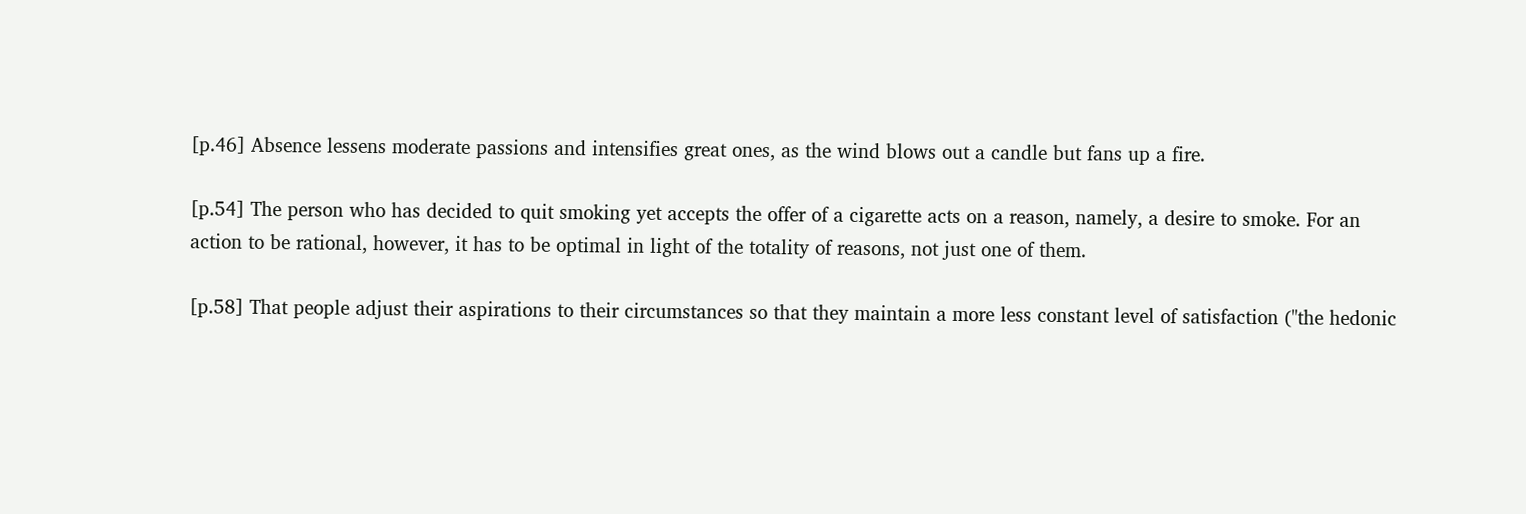[p.46] Absence lessens moderate passions and intensifies great ones, as the wind blows out a candle but fans up a fire.

[p.54] The person who has decided to quit smoking yet accepts the offer of a cigarette acts on a reason, namely, a desire to smoke. For an action to be rational, however, it has to be optimal in light of the totality of reasons, not just one of them.

[p.58] That people adjust their aspirations to their circumstances so that they maintain a more less constant level of satisfaction ("the hedonic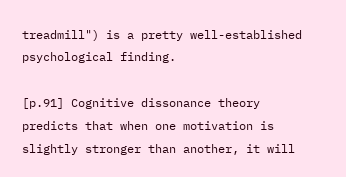treadmill") is a pretty well-established psychological finding.

[p.91] Cognitive dissonance theory predicts that when one motivation is slightly stronger than another, it will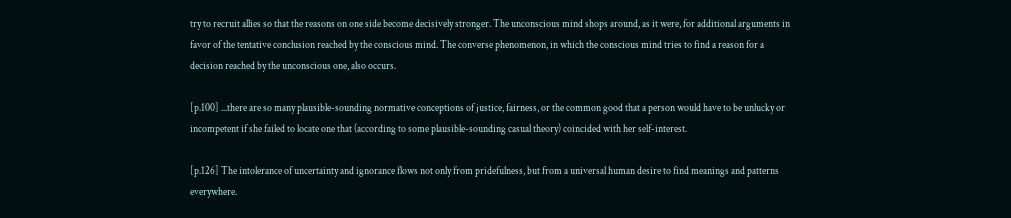try to recruit allies so that the reasons on one side become decisively stronger. The unconscious mind shops around, as it were, for additional arguments in favor of the tentative conclusion reached by the conscious mind. The converse phenomenon, in which the conscious mind tries to find a reason for a decision reached by the unconscious one, also occurs.

[p.100] ...there are so many plausible-sounding normative conceptions of justice, fairness, or the common good that a person would have to be unlucky or incompetent if she failed to locate one that (according to some plausible-sounding casual theory) coincided with her self-interest.

[p.126] The intolerance of uncertainty and ignorance flows not only from pridefulness, but from a universal human desire to find meanings and patterns everywhere.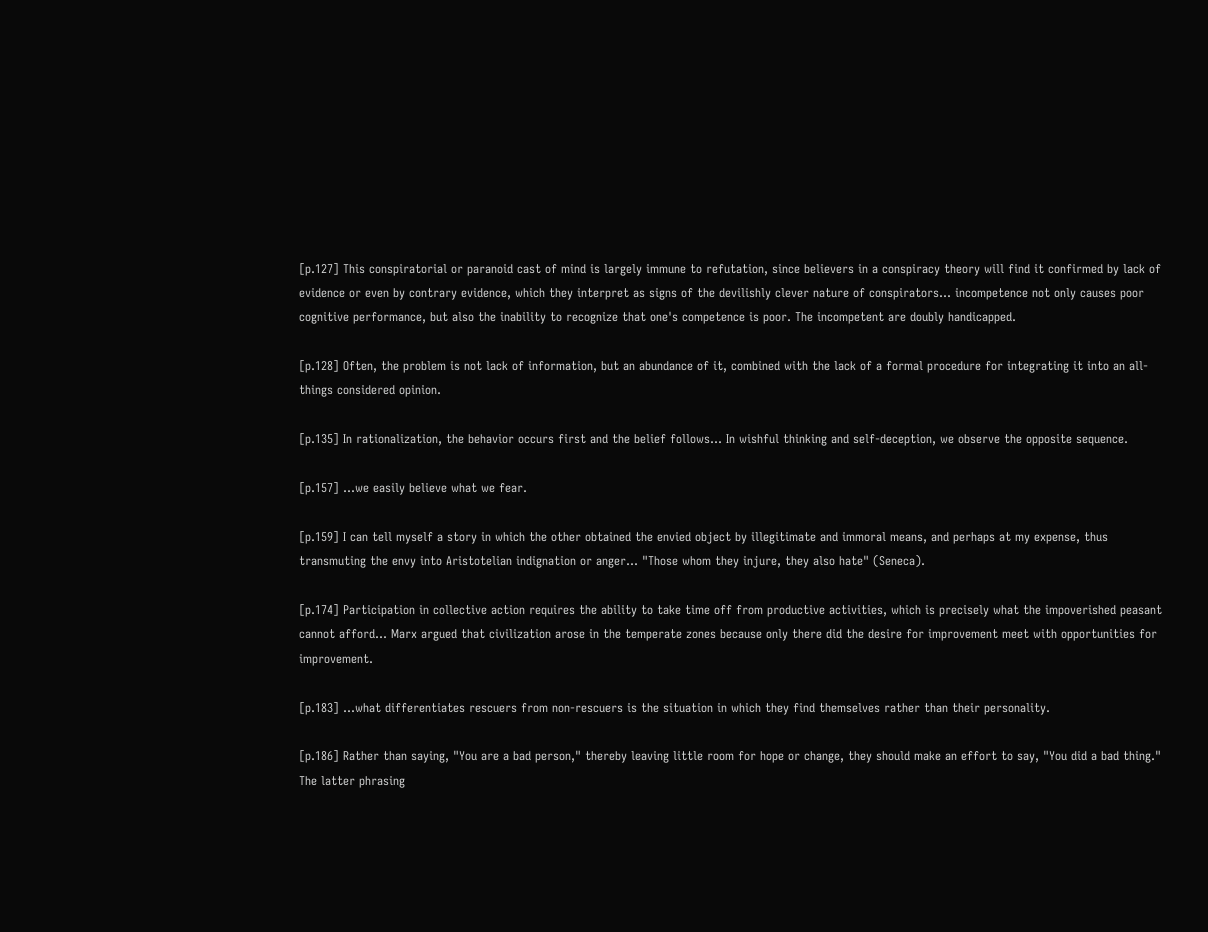[p.127] This conspiratorial or paranoid cast of mind is largely immune to refutation, since believers in a conspiracy theory will find it confirmed by lack of evidence or even by contrary evidence, which they interpret as signs of the devilishly clever nature of conspirators... incompetence not only causes poor cognitive performance, but also the inability to recognize that one's competence is poor. The incompetent are doubly handicapped.

[p.128] Often, the problem is not lack of information, but an abundance of it, combined with the lack of a formal procedure for integrating it into an all-things considered opinion.

[p.135] In rationalization, the behavior occurs first and the belief follows... In wishful thinking and self-deception, we observe the opposite sequence.

[p.157] ...we easily believe what we fear.

[p.159] I can tell myself a story in which the other obtained the envied object by illegitimate and immoral means, and perhaps at my expense, thus transmuting the envy into Aristotelian indignation or anger... "Those whom they injure, they also hate" (Seneca).

[p.174] Participation in collective action requires the ability to take time off from productive activities, which is precisely what the impoverished peasant cannot afford... Marx argued that civilization arose in the temperate zones because only there did the desire for improvement meet with opportunities for improvement.

[p.183] ...what differentiates rescuers from non-rescuers is the situation in which they find themselves rather than their personality.

[p.186] Rather than saying, "You are a bad person," thereby leaving little room for hope or change, they should make an effort to say, "You did a bad thing." The latter phrasing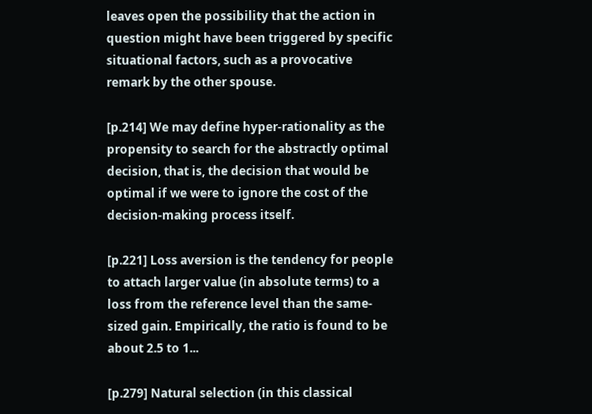leaves open the possibility that the action in question might have been triggered by specific situational factors, such as a provocative remark by the other spouse.

[p.214] We may define hyper-rationality as the propensity to search for the abstractly optimal decision, that is, the decision that would be optimal if we were to ignore the cost of the decision-making process itself.

[p.221] Loss aversion is the tendency for people to attach larger value (in absolute terms) to a loss from the reference level than the same-sized gain. Empirically, the ratio is found to be about 2.5 to 1...

[p.279] Natural selection (in this classical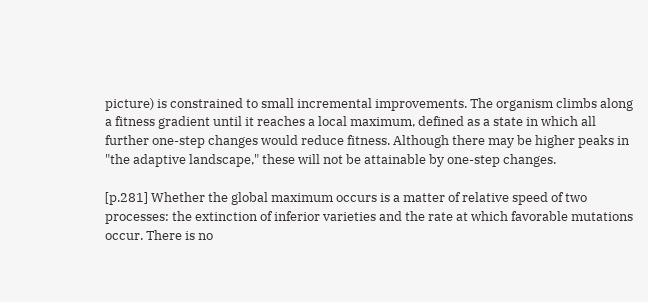picture) is constrained to small incremental improvements. The organism climbs along a fitness gradient until it reaches a local maximum, defined as a state in which all further one-step changes would reduce fitness. Although there may be higher peaks in "the adaptive landscape," these will not be attainable by one-step changes.

[p.281] Whether the global maximum occurs is a matter of relative speed of two processes: the extinction of inferior varieties and the rate at which favorable mutations occur. There is no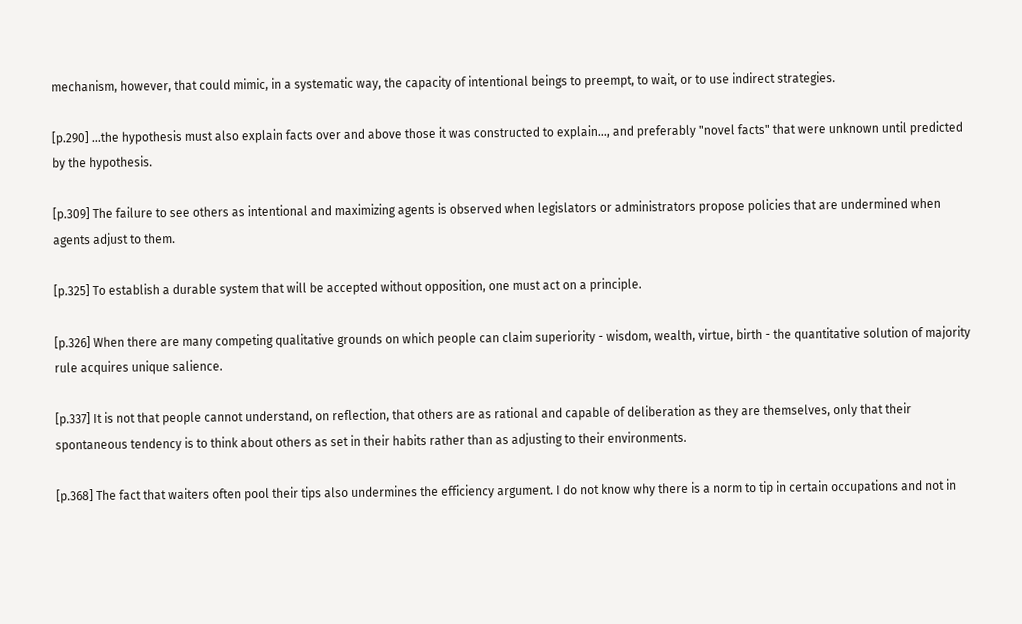mechanism, however, that could mimic, in a systematic way, the capacity of intentional beings to preempt, to wait, or to use indirect strategies.

[p.290] ...the hypothesis must also explain facts over and above those it was constructed to explain..., and preferably "novel facts" that were unknown until predicted by the hypothesis.

[p.309] The failure to see others as intentional and maximizing agents is observed when legislators or administrators propose policies that are undermined when agents adjust to them.

[p.325] To establish a durable system that will be accepted without opposition, one must act on a principle.

[p.326] When there are many competing qualitative grounds on which people can claim superiority - wisdom, wealth, virtue, birth - the quantitative solution of majority rule acquires unique salience.

[p.337] It is not that people cannot understand, on reflection, that others are as rational and capable of deliberation as they are themselves, only that their spontaneous tendency is to think about others as set in their habits rather than as adjusting to their environments.

[p.368] The fact that waiters often pool their tips also undermines the efficiency argument. I do not know why there is a norm to tip in certain occupations and not in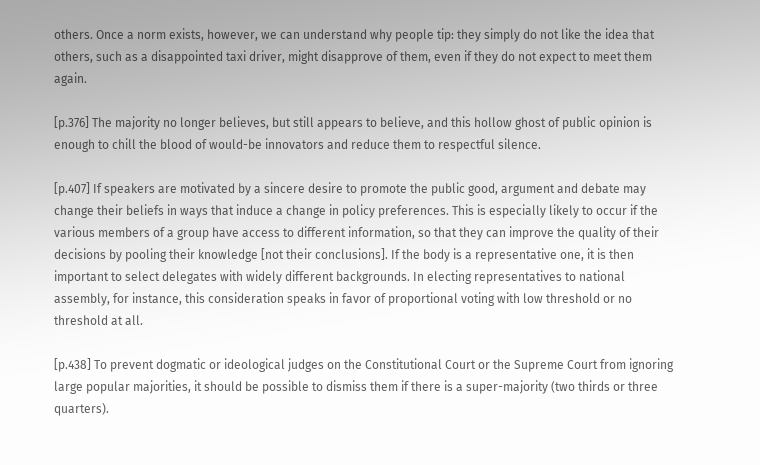others. Once a norm exists, however, we can understand why people tip: they simply do not like the idea that others, such as a disappointed taxi driver, might disapprove of them, even if they do not expect to meet them again.

[p.376] The majority no longer believes, but still appears to believe, and this hollow ghost of public opinion is enough to chill the blood of would-be innovators and reduce them to respectful silence.

[p.407] If speakers are motivated by a sincere desire to promote the public good, argument and debate may change their beliefs in ways that induce a change in policy preferences. This is especially likely to occur if the various members of a group have access to different information, so that they can improve the quality of their decisions by pooling their knowledge [not their conclusions]. If the body is a representative one, it is then important to select delegates with widely different backgrounds. In electing representatives to national assembly, for instance, this consideration speaks in favor of proportional voting with low threshold or no threshold at all.

[p.438] To prevent dogmatic or ideological judges on the Constitutional Court or the Supreme Court from ignoring large popular majorities, it should be possible to dismiss them if there is a super-majority (two thirds or three quarters).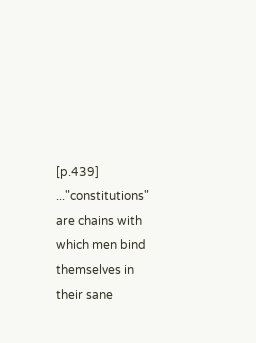[p.439] ..."constitutions" are chains with which men bind themselves in their sane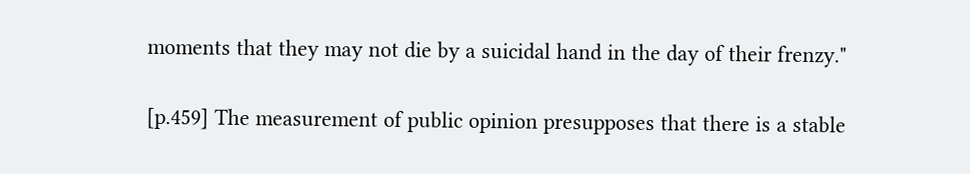moments that they may not die by a suicidal hand in the day of their frenzy."

[p.459] The measurement of public opinion presupposes that there is a stable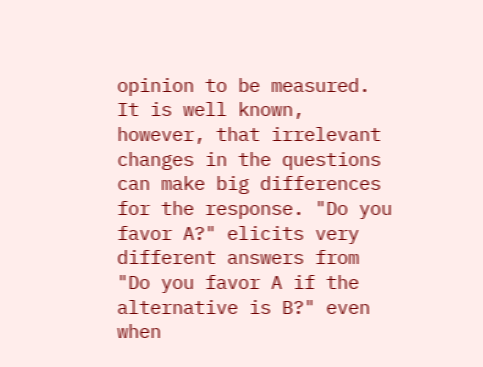opinion to be measured. It is well known, however, that irrelevant changes in the questions can make big differences for the response. "Do you favor A?" elicits very different answers from "Do you favor A if the alternative is B?" even when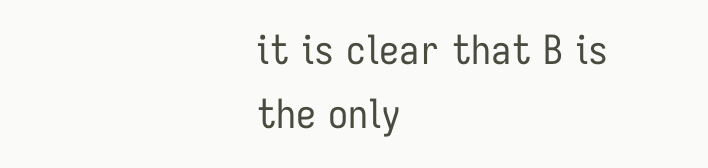it is clear that B is the only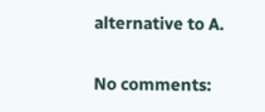alternative to A.

No comments: